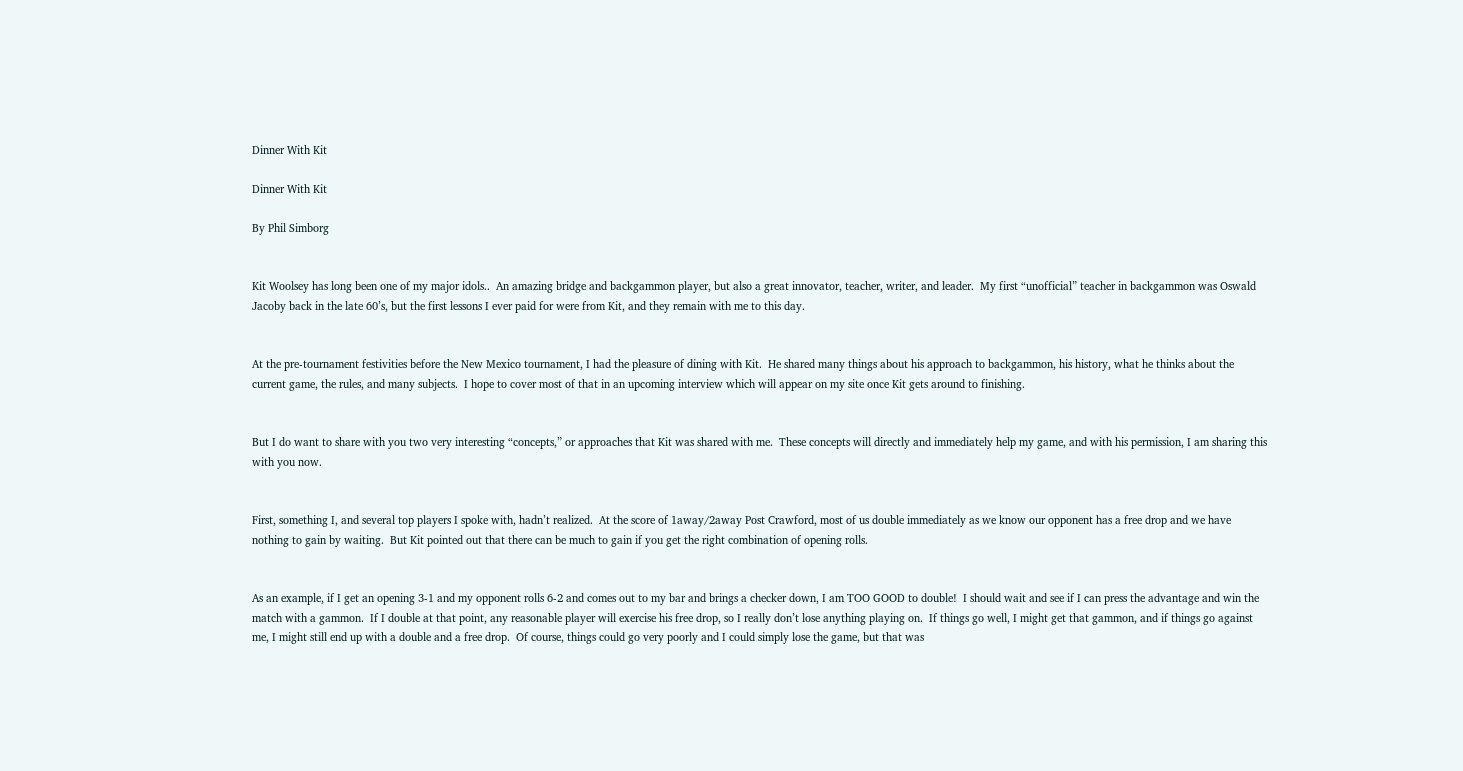Dinner With Kit

Dinner With Kit

By Phil Simborg


Kit Woolsey has long been one of my major idols..  An amazing bridge and backgammon player, but also a great innovator, teacher, writer, and leader.  My first “unofficial” teacher in backgammon was Oswald Jacoby back in the late 60’s, but the first lessons I ever paid for were from Kit, and they remain with me to this day.


At the pre-tournament festivities before the New Mexico tournament, I had the pleasure of dining with Kit.  He shared many things about his approach to backgammon, his history, what he thinks about the current game, the rules, and many subjects.  I hope to cover most of that in an upcoming interview which will appear on my site once Kit gets around to finishing.


But I do want to share with you two very interesting “concepts,” or approaches that Kit was shared with me.  These concepts will directly and immediately help my game, and with his permission, I am sharing this with you now.


First, something I, and several top players I spoke with, hadn’t realized.  At the score of 1away/2away Post Crawford, most of us double immediately as we know our opponent has a free drop and we have nothing to gain by waiting.  But Kit pointed out that there can be much to gain if you get the right combination of opening rolls.


As an example, if I get an opening 3-1 and my opponent rolls 6-2 and comes out to my bar and brings a checker down, I am TOO GOOD to double!  I should wait and see if I can press the advantage and win the match with a gammon.  If I double at that point, any reasonable player will exercise his free drop, so I really don’t lose anything playing on.  If things go well, I might get that gammon, and if things go against me, I might still end up with a double and a free drop.  Of course, things could go very poorly and I could simply lose the game, but that was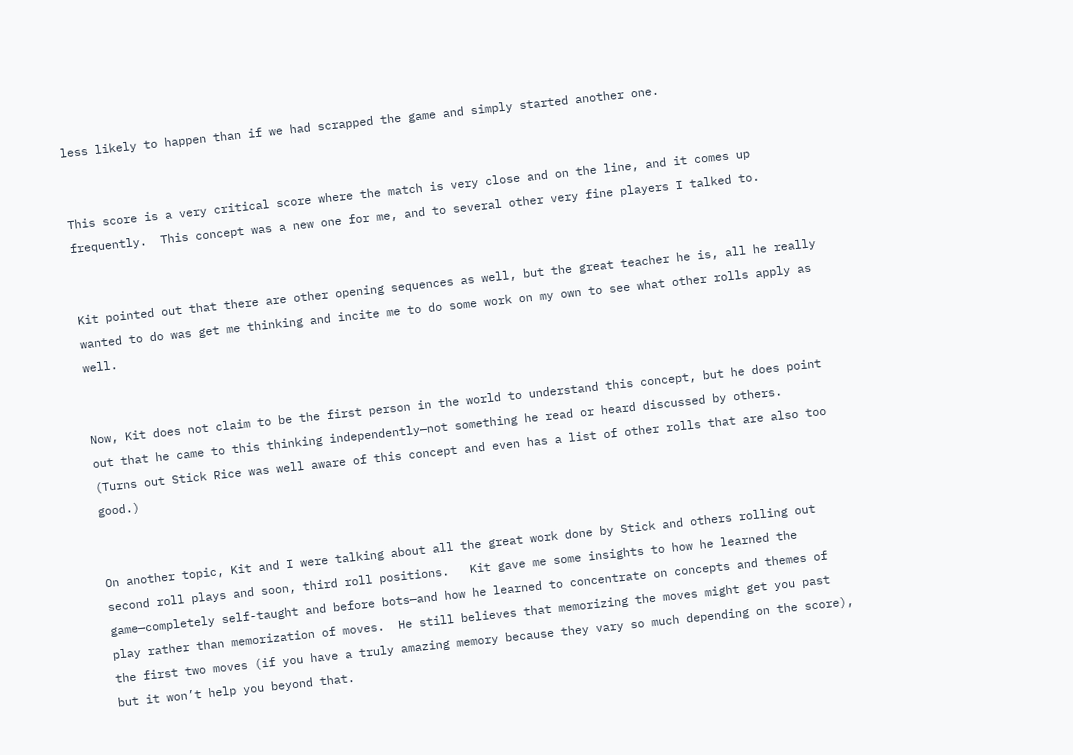less likely to happen than if we had scrapped the game and simply started another one.


This score is a very critical score where the match is very close and on the line, and it comes up frequently.  This concept was a new one for me, and to several other very fine players I talked to.


Kit pointed out that there are other opening sequences as well, but the great teacher he is, all he really wanted to do was get me thinking and incite me to do some work on my own to see what other rolls apply as well.


Now, Kit does not claim to be the first person in the world to understand this concept, but he does point out that he came to this thinking independently—not something he read or heard discussed by others.  (Turns out Stick Rice was well aware of this concept and even has a list of other rolls that are also too good.)


On another topic, Kit and I were talking about all the great work done by Stick and others rolling out second roll plays and soon, third roll positions.   Kit gave me some insights to how he learned the game—completely self-taught and before bots—and how he learned to concentrate on concepts and themes of play rather than memorization of moves.  He still believes that memorizing the moves might get you past the first two moves (if you have a truly amazing memory because they vary so much depending on the score), but it won’t help you beyond that.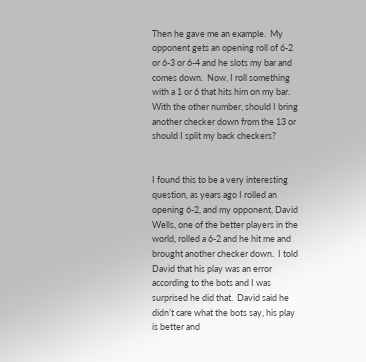Then he gave me an example.  My opponent gets an opening roll of 6-2 or 6-3 or 6-4 and he slots my bar and comes down.  Now, I roll something with a 1 or 6 that hits him on my bar.  With the other number, should I bring another checker down from the 13 or should I split my back checkers?


I found this to be a very interesting question, as years ago I rolled an opening 6-2, and my opponent, David Wells, one of the better players in the world, rolled a 6-2 and he hit me and brought another checker down.  I told David that his play was an error according to the bots and I was surprised he did that.  David said he didn’t care what the bots say, his play is better and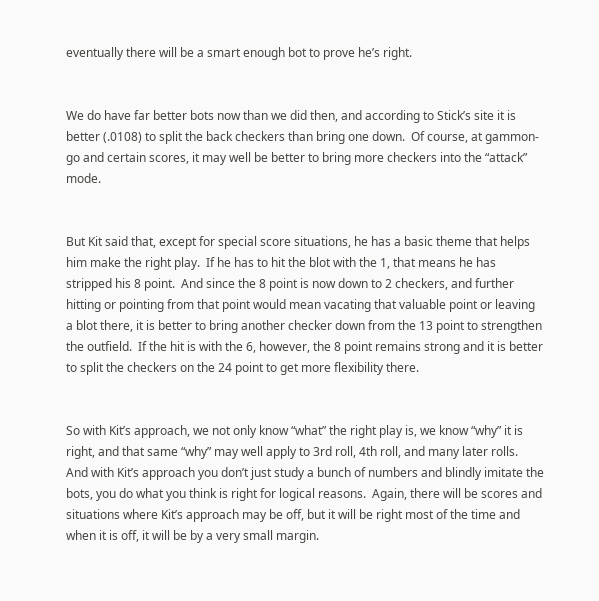eventually there will be a smart enough bot to prove he’s right.


We do have far better bots now than we did then, and according to Stick’s site it is better (.0108) to split the back checkers than bring one down.  Of course, at gammon-go and certain scores, it may well be better to bring more checkers into the “attack” mode.


But Kit said that, except for special score situations, he has a basic theme that helps him make the right play.  If he has to hit the blot with the 1, that means he has stripped his 8 point.  And since the 8 point is now down to 2 checkers, and further hitting or pointing from that point would mean vacating that valuable point or leaving a blot there, it is better to bring another checker down from the 13 point to strengthen the outfield.  If the hit is with the 6, however, the 8 point remains strong and it is better to split the checkers on the 24 point to get more flexibility there.


So with Kit’s approach, we not only know “what” the right play is, we know “why” it is right, and that same “why” may well apply to 3rd roll, 4th roll, and many later rolls.  And with Kit’s approach you don’t just study a bunch of numbers and blindly imitate the bots, you do what you think is right for logical reasons.  Again, there will be scores and situations where Kit’s approach may be off, but it will be right most of the time and when it is off, it will be by a very small margin.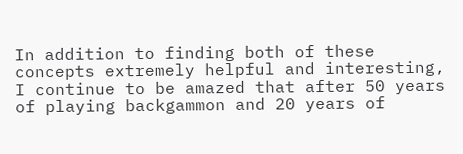In addition to finding both of these concepts extremely helpful and interesting, I continue to be amazed that after 50 years of playing backgammon and 20 years of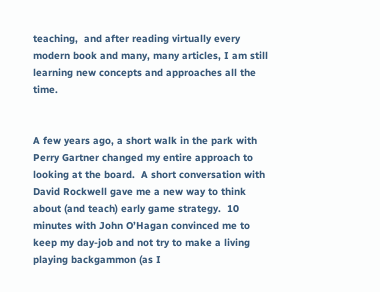teaching,  and after reading virtually every modern book and many, many articles, I am still learning new concepts and approaches all the time.


A few years ago, a short walk in the park with Perry Gartner changed my entire approach to looking at the board.  A short conversation with David Rockwell gave me a new way to think about (and teach) early game strategy.  10 minutes with John O’Hagan convinced me to keep my day-job and not try to make a living playing backgammon (as I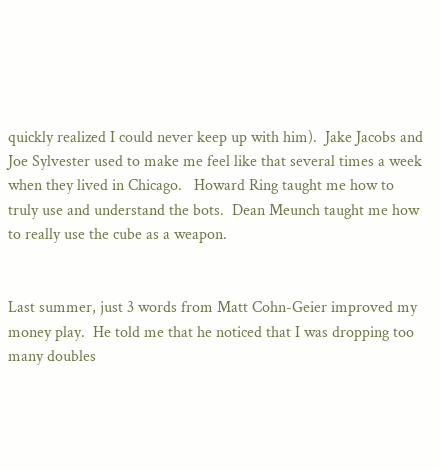quickly realized I could never keep up with him).  Jake Jacobs and Joe Sylvester used to make me feel like that several times a week when they lived in Chicago.   Howard Ring taught me how to truly use and understand the bots.  Dean Meunch taught me how to really use the cube as a weapon.


Last summer, just 3 words from Matt Cohn-Geier improved my money play.  He told me that he noticed that I was dropping too many doubles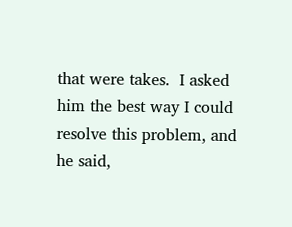that were takes.  I asked him the best way I could resolve this problem, and he said,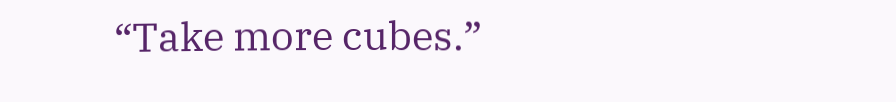“Take more cubes.”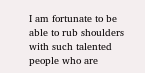I am fortunate to be able to rub shoulders with such talented people who are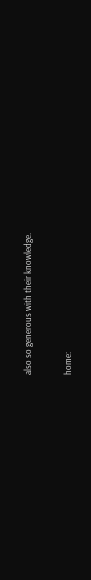also so generous with their knowledge.

home: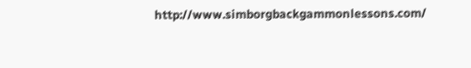http://www.simborgbackgammonlessons.com/